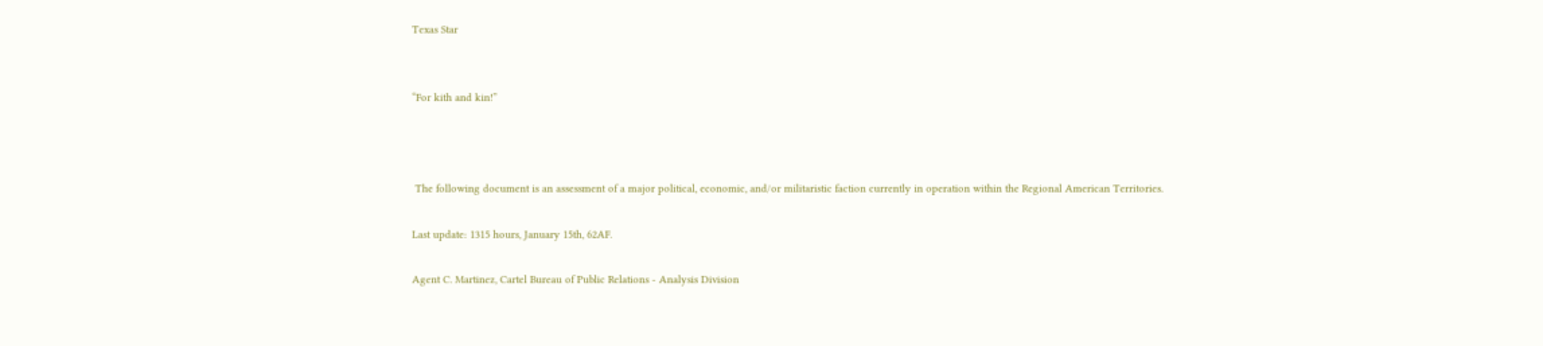Texas Star


“For kith and kin!”



 The following document is an assessment of a major political, economic, and/or militaristic faction currently in operation within the Regional American Territories.

Last update: 1315 hours, January 15th, 62AF.

Agent C. Martinez, Cartel Bureau of Public Relations - Analysis Division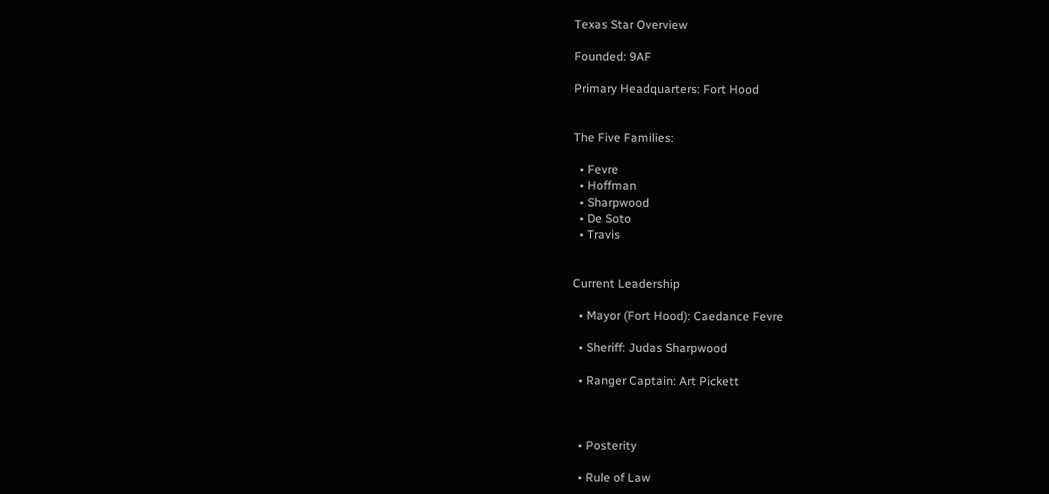Texas Star Overview

Founded: 9AF

Primary Headquarters: Fort Hood


The Five Families:

  • Fevre
  • Hoffman
  • Sharpwood
  • De Soto
  • Travis


Current Leadership

  • Mayor (Fort Hood): Caedance Fevre

  • Sheriff: Judas Sharpwood

  • Ranger Captain: Art Pickett



  • Posterity

  • Rule of Law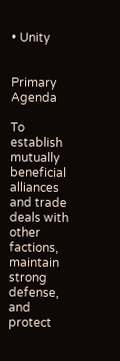• Unity


Primary Agenda

To establish mutually beneficial alliances and trade deals with other factions, maintain strong defense, and protect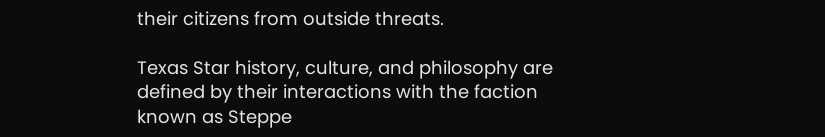their citizens from outside threats.

Texas Star history, culture, and philosophy are defined by their interactions with the faction known as Steppe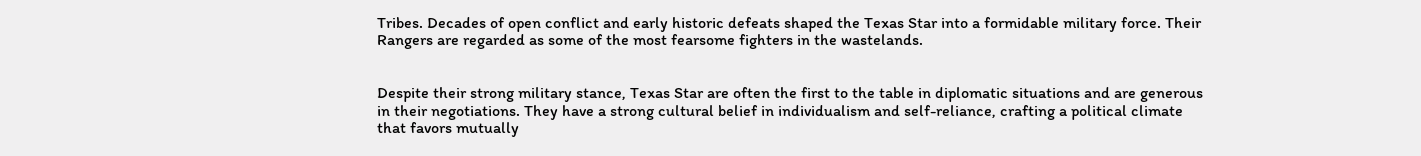Tribes. Decades of open conflict and early historic defeats shaped the Texas Star into a formidable military force. Their Rangers are regarded as some of the most fearsome fighters in the wastelands.


Despite their strong military stance, Texas Star are often the first to the table in diplomatic situations and are generous in their negotiations. They have a strong cultural belief in individualism and self-reliance, crafting a political climate that favors mutually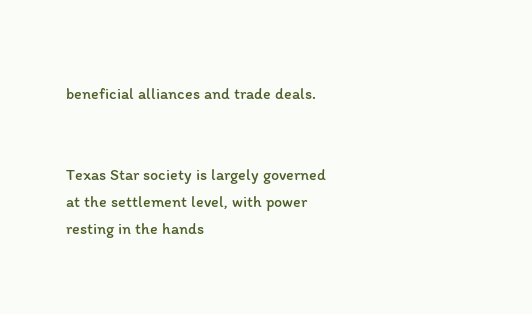beneficial alliances and trade deals.


Texas Star society is largely governed at the settlement level, with power resting in the hands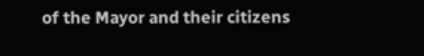of the Mayor and their citizens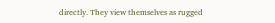directly. They view themselves as rugged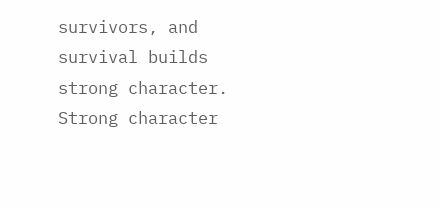survivors, and survival builds strong character. Strong character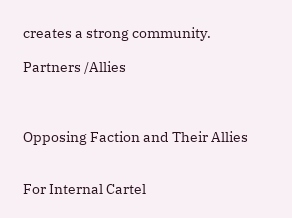creates a strong community.

Partners /Allies



Opposing Faction and Their Allies


For Internal Cartel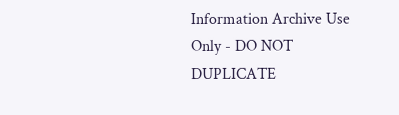Information Archive Use Only - DO NOT DUPLICATE